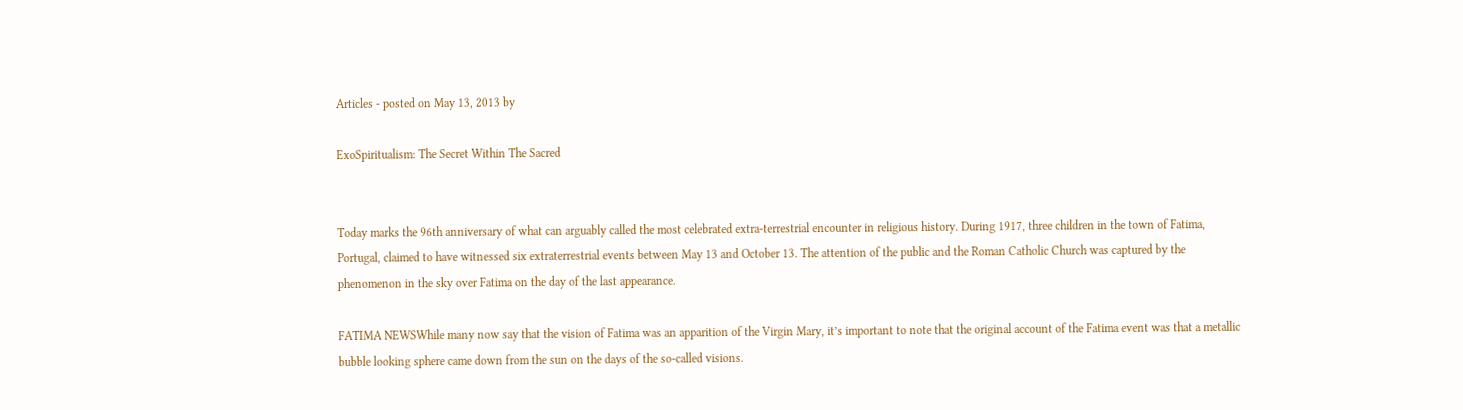Articles - posted on May 13, 2013 by

ExoSpiritualism: The Secret Within The Sacred


Today marks the 96th anniversary of what can arguably called the most celebrated extra-terrestrial encounter in religious history. During 1917, three children in the town of Fatima, Portugal, claimed to have witnessed six extraterrestrial events between May 13 and October 13. The attention of the public and the Roman Catholic Church was captured by the phenomenon in the sky over Fatima on the day of the last appearance.

FATIMA NEWSWhile many now say that the vision of Fatima was an apparition of the Virgin Mary, it’s important to note that the original account of the Fatima event was that a metallic bubble looking sphere came down from the sun on the days of the so-called visions.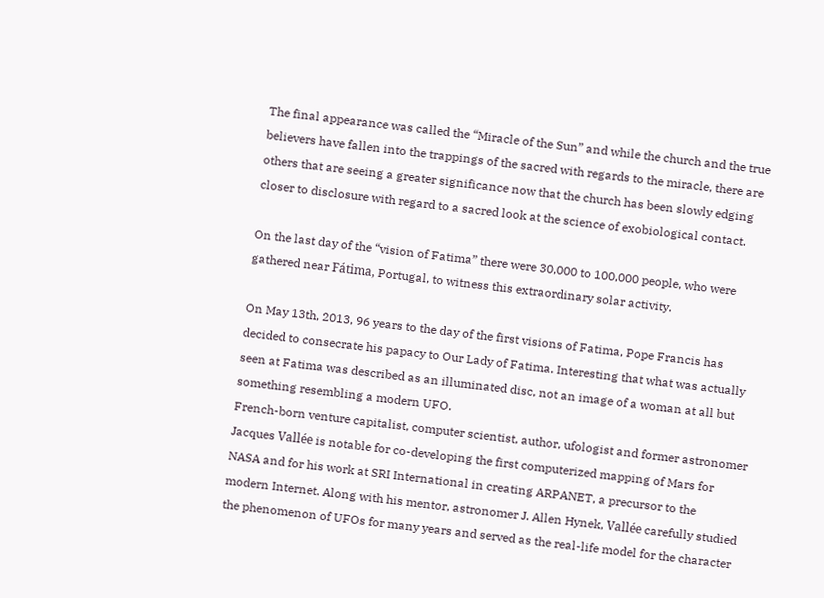The final appearance was called the “Miracle of the Sun” and while the church and the true believers have fallen into the trappings of the sacred with regards to the miracle, there are others that are seeing a greater significance now that the church has been slowly edging closer to disclosure with regard to a sacred look at the science of exobiological contact.

On the last day of the “vision of Fatima” there were 30,000 to 100,000 people, who were gathered near Fátima, Portugal, to witness this extraordinary solar activity.

On May 13th, 2013, 96 years to the day of the first visions of Fatima, Pope Francis has decided to consecrate his papacy to Our Lady of Fatima. Interesting that what was actually seen at Fatima was described as an illuminated disc, not an image of a woman at all but something resembling a modern UFO.
French-born venture capitalist, computer scientist, author, ufologist and former astronomer Jacques Vallée is notable for co-developing the first computerized mapping of Mars for NASA and for his work at SRI International in creating ARPANET, a precursor to the modern Internet. Along with his mentor, astronomer J. Allen Hynek, Vallée carefully studied the phenomenon of UFOs for many years and served as the real-life model for the character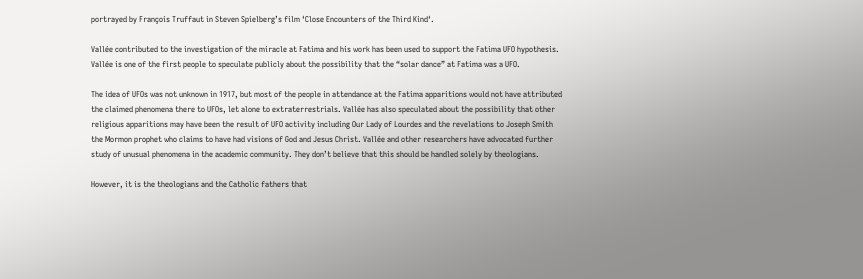portrayed by François Truffaut in Steven Spielberg’s film ‘Close Encounters of the Third Kind‘.

Vallée contributed to the investigation of the miracle at Fatima and his work has been used to support the Fatima UFO hypothesis. Vallée is one of the first people to speculate publicly about the possibility that the “solar dance” at Fatima was a UFO.

The idea of UFOs was not unknown in 1917, but most of the people in attendance at the Fatima apparitions would not have attributed the claimed phenomena there to UFOs, let alone to extraterrestrials. Vallée has also speculated about the possibility that other religious apparitions may have been the result of UFO activity including Our Lady of Lourdes and the revelations to Joseph Smith the Mormon prophet who claims to have had visions of God and Jesus Christ. Vallée and other researchers have advocated further study of unusual phenomena in the academic community. They don’t believe that this should be handled solely by theologians.

However, it is the theologians and the Catholic fathers that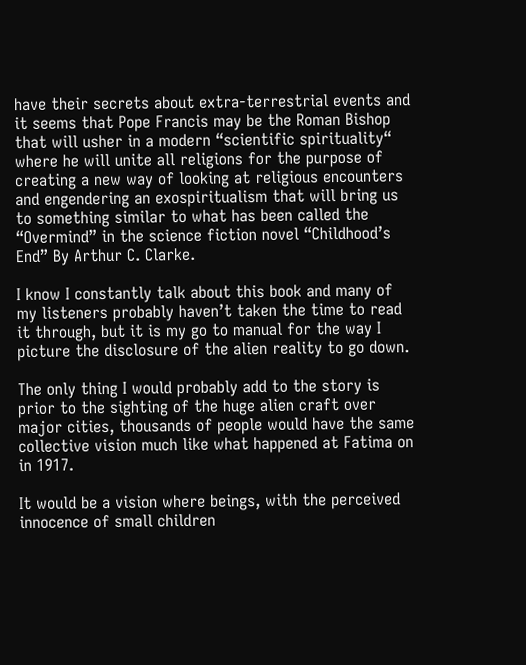have their secrets about extra-terrestrial events and it seems that Pope Francis may be the Roman Bishop that will usher in a modern “scientific spirituality“ where he will unite all religions for the purpose of creating a new way of looking at religious encounters and engendering an exospiritualism that will bring us to something similar to what has been called the “Overmind” in the science fiction novel “Childhood’s End” By Arthur C. Clarke.

I know I constantly talk about this book and many of my listeners probably haven’t taken the time to read it through, but it is my go to manual for the way I picture the disclosure of the alien reality to go down.

The only thing I would probably add to the story is prior to the sighting of the huge alien craft over major cities, thousands of people would have the same collective vision much like what happened at Fatima on in 1917.

It would be a vision where beings, with the perceived innocence of small children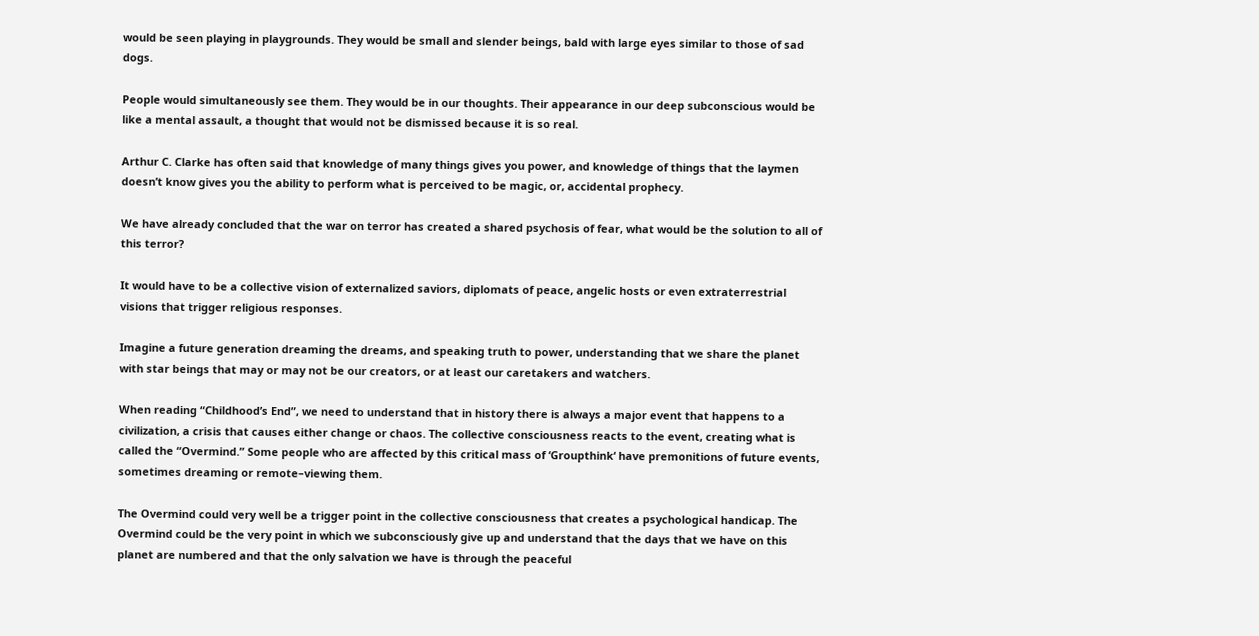would be seen playing in playgrounds. They would be small and slender beings, bald with large eyes similar to those of sad dogs.

People would simultaneously see them. They would be in our thoughts. Their appearance in our deep subconscious would be like a mental assault, a thought that would not be dismissed because it is so real.

Arthur C. Clarke has often said that knowledge of many things gives you power, and knowledge of things that the laymen doesn’t know gives you the ability to perform what is perceived to be magic, or, accidental prophecy.

We have already concluded that the war on terror has created a shared psychosis of fear, what would be the solution to all of this terror?

It would have to be a collective vision of externalized saviors, diplomats of peace, angelic hosts or even extraterrestrial visions that trigger religious responses.

Imagine a future generation dreaming the dreams, and speaking truth to power, understanding that we share the planet with star beings that may or may not be our creators, or at least our caretakers and watchers.

When reading “Childhood’s End”, we need to understand that in history there is always a major event that happens to a civilization, a crisis that causes either change or chaos. The collective consciousness reacts to the event, creating what is called the “Overmind.” Some people who are affected by this critical mass of ‘Groupthink‘ have premonitions of future events, sometimes dreaming or remote–viewing them.

The Overmind could very well be a trigger point in the collective consciousness that creates a psychological handicap. The Overmind could be the very point in which we subconsciously give up and understand that the days that we have on this planet are numbered and that the only salvation we have is through the peaceful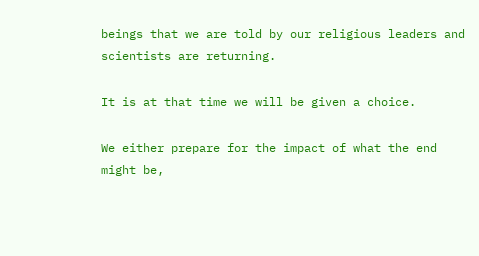beings that we are told by our religious leaders and scientists are returning.

It is at that time we will be given a choice.

We either prepare for the impact of what the end might be,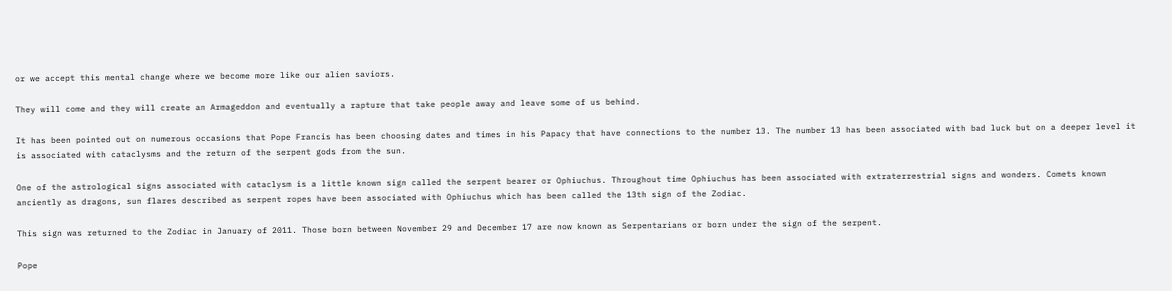or we accept this mental change where we become more like our alien saviors.

They will come and they will create an Armageddon and eventually a rapture that take people away and leave some of us behind.

It has been pointed out on numerous occasions that Pope Francis has been choosing dates and times in his Papacy that have connections to the number 13. The number 13 has been associated with bad luck but on a deeper level it is associated with cataclysms and the return of the serpent gods from the sun.

One of the astrological signs associated with cataclysm is a little known sign called the serpent bearer or Ophiuchus. Throughout time Ophiuchus has been associated with extraterrestrial signs and wonders. Comets known anciently as dragons, sun flares described as serpent ropes have been associated with Ophiuchus which has been called the 13th sign of the Zodiac.

This sign was returned to the Zodiac in January of 2011. Those born between November 29 and December 17 are now known as Serpentarians or born under the sign of the serpent.

Pope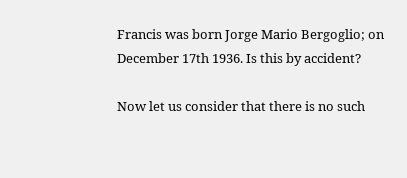Francis was born Jorge Mario Bergoglio; on December 17th 1936. Is this by accident?

Now let us consider that there is no such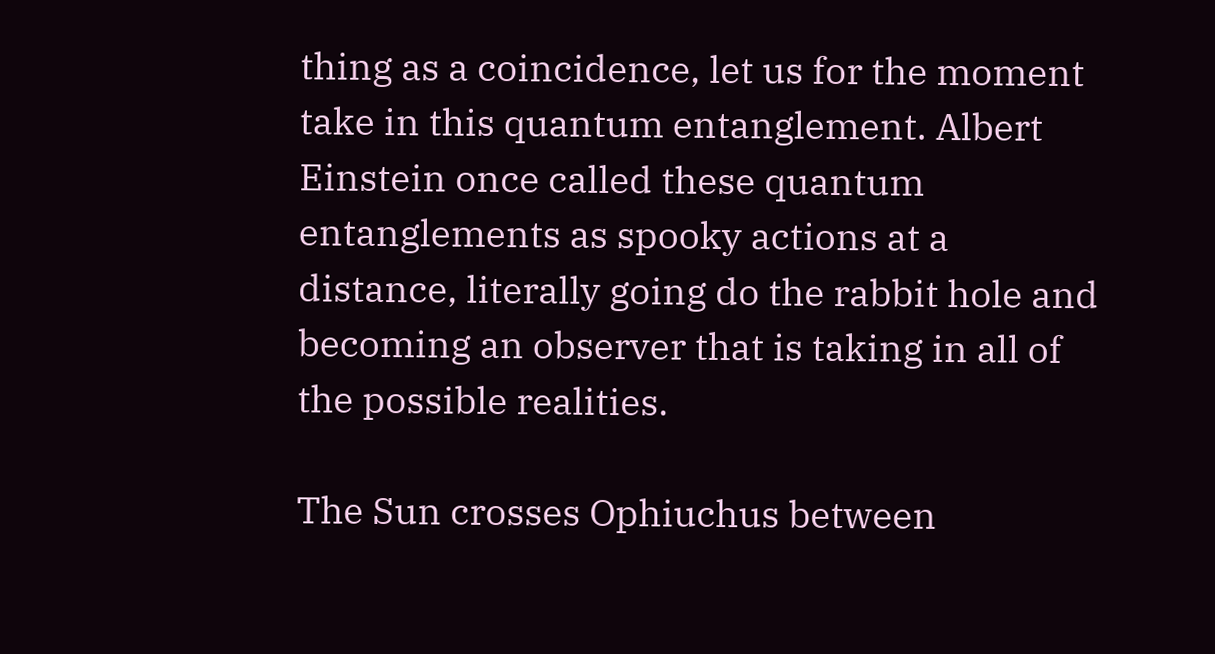thing as a coincidence, let us for the moment take in this quantum entanglement. Albert Einstein once called these quantum entanglements as spooky actions at a distance, literally going do the rabbit hole and becoming an observer that is taking in all of the possible realities.

The Sun crosses Ophiuchus between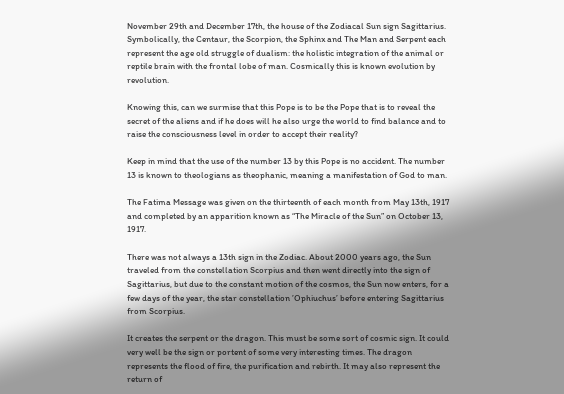November 29th and December 17th, the house of the Zodiacal Sun sign Sagittarius. Symbolically, the Centaur, the Scorpion, the Sphinx and The Man and Serpent each represent the age old struggle of dualism: the holistic integration of the animal or reptile brain with the frontal lobe of man. Cosmically this is known evolution by revolution.

Knowing this, can we surmise that this Pope is to be the Pope that is to reveal the secret of the aliens and if he does will he also urge the world to find balance and to raise the consciousness level in order to accept their reality?

Keep in mind that the use of the number 13 by this Pope is no accident. The number 13 is known to theologians as theophanic, meaning a manifestation of God to man.

The Fatima Message was given on the thirteenth of each month from May 13th, 1917 and completed by an apparition known as “The Miracle of the Sun” on October 13, 1917.

There was not always a 13th sign in the Zodiac. About 2000 years ago, the Sun traveled from the constellation Scorpius and then went directly into the sign of Sagittarius, but due to the constant motion of the cosmos, the Sun now enters, for a few days of the year, the star constellation ’Ophiuchus’ before entering Sagittarius from Scorpius.

It creates the serpent or the dragon. This must be some sort of cosmic sign. It could very well be the sign or portent of some very interesting times. The dragon represents the flood of fire, the purification and rebirth. It may also represent the return of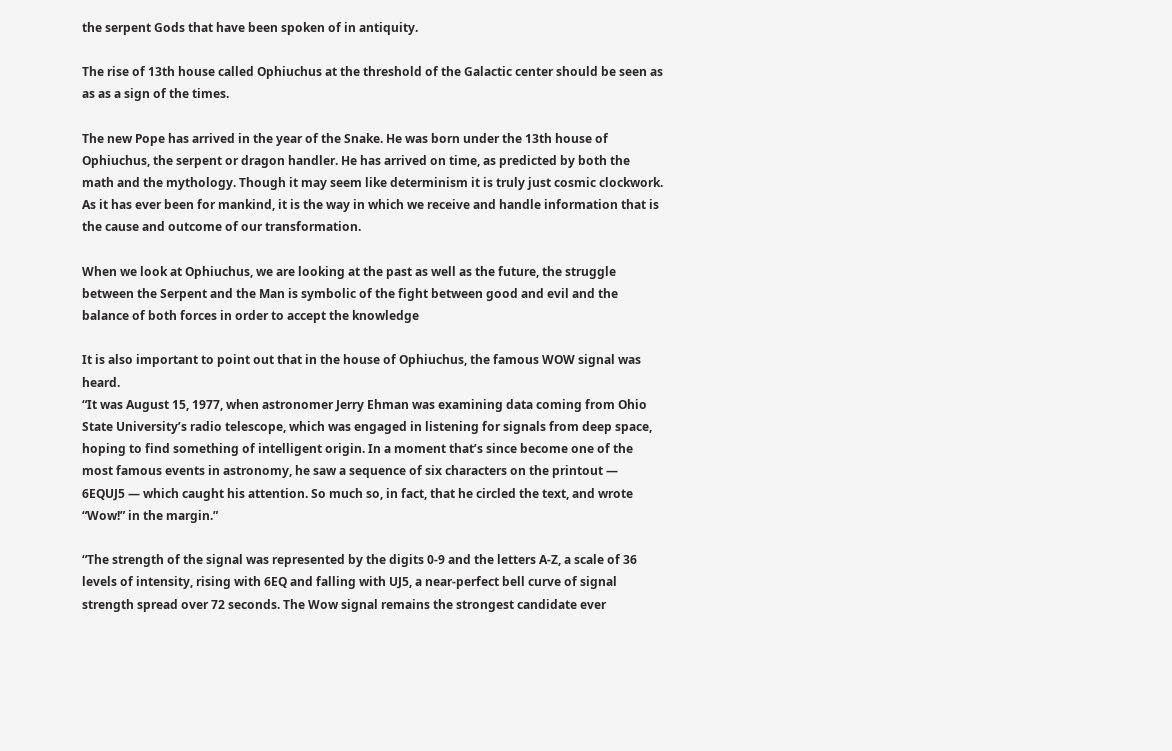the serpent Gods that have been spoken of in antiquity.

The rise of 13th house called Ophiuchus at the threshold of the Galactic center should be seen as as as a sign of the times.

The new Pope has arrived in the year of the Snake. He was born under the 13th house of Ophiuchus, the serpent or dragon handler. He has arrived on time, as predicted by both the math and the mythology. Though it may seem like determinism it is truly just cosmic clockwork. As it has ever been for mankind, it is the way in which we receive and handle information that is the cause and outcome of our transformation.

When we look at Ophiuchus, we are looking at the past as well as the future, the struggle between the Serpent and the Man is symbolic of the fight between good and evil and the balance of both forces in order to accept the knowledge

It is also important to point out that in the house of Ophiuchus, the famous WOW signal was heard.
“It was August 15, 1977, when astronomer Jerry Ehman was examining data coming from Ohio State University’s radio telescope, which was engaged in listening for signals from deep space, hoping to find something of intelligent origin. In a moment that’s since become one of the most famous events in astronomy, he saw a sequence of six characters on the printout — 6EQUJ5 — which caught his attention. So much so, in fact, that he circled the text, and wrote “Wow!” in the margin.”

“The strength of the signal was represented by the digits 0-9 and the letters A-Z, a scale of 36 levels of intensity, rising with 6EQ and falling with UJ5, a near-perfect bell curve of signal strength spread over 72 seconds. The Wow signal remains the strongest candidate ever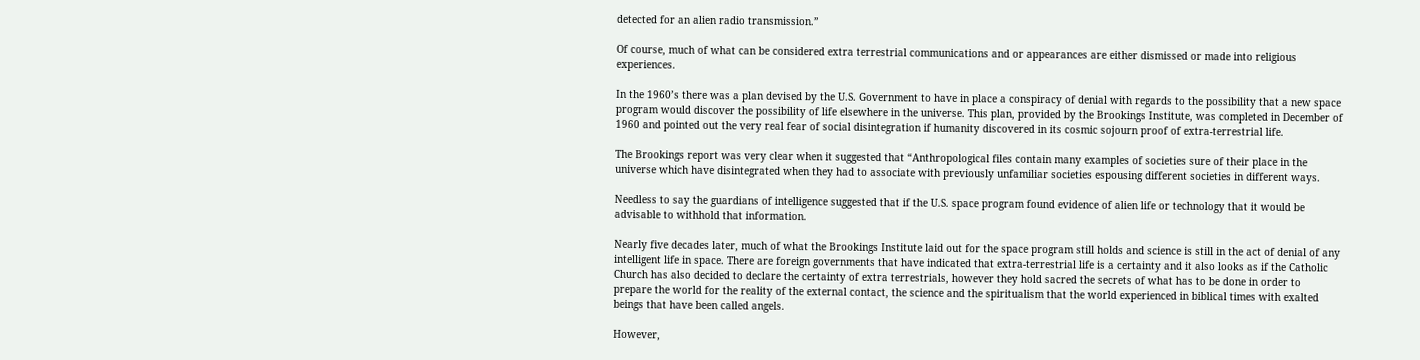detected for an alien radio transmission.”

Of course, much of what can be considered extra terrestrial communications and or appearances are either dismissed or made into religious experiences.

In the 1960’s there was a plan devised by the U.S. Government to have in place a conspiracy of denial with regards to the possibility that a new space program would discover the possibility of life elsewhere in the universe. This plan, provided by the Brookings Institute, was completed in December of 1960 and pointed out the very real fear of social disintegration if humanity discovered in its cosmic sojourn proof of extra-terrestrial life.

The Brookings report was very clear when it suggested that “Anthropological files contain many examples of societies sure of their place in the universe which have disintegrated when they had to associate with previously unfamiliar societies espousing different societies in different ways.

Needless to say the guardians of intelligence suggested that if the U.S. space program found evidence of alien life or technology that it would be advisable to withhold that information.

Nearly five decades later, much of what the Brookings Institute laid out for the space program still holds and science is still in the act of denial of any intelligent life in space. There are foreign governments that have indicated that extra-terrestrial life is a certainty and it also looks as if the Catholic Church has also decided to declare the certainty of extra terrestrials, however they hold sacred the secrets of what has to be done in order to prepare the world for the reality of the external contact, the science and the spiritualism that the world experienced in biblical times with exalted beings that have been called angels.

However,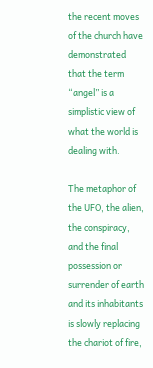the recent moves of the church have demonstrated that the term “angel” is a simplistic view of what the world is dealing with.

The metaphor of the UFO, the alien, the conspiracy, and the final possession or surrender of earth and its inhabitants is slowly replacing the chariot of fire,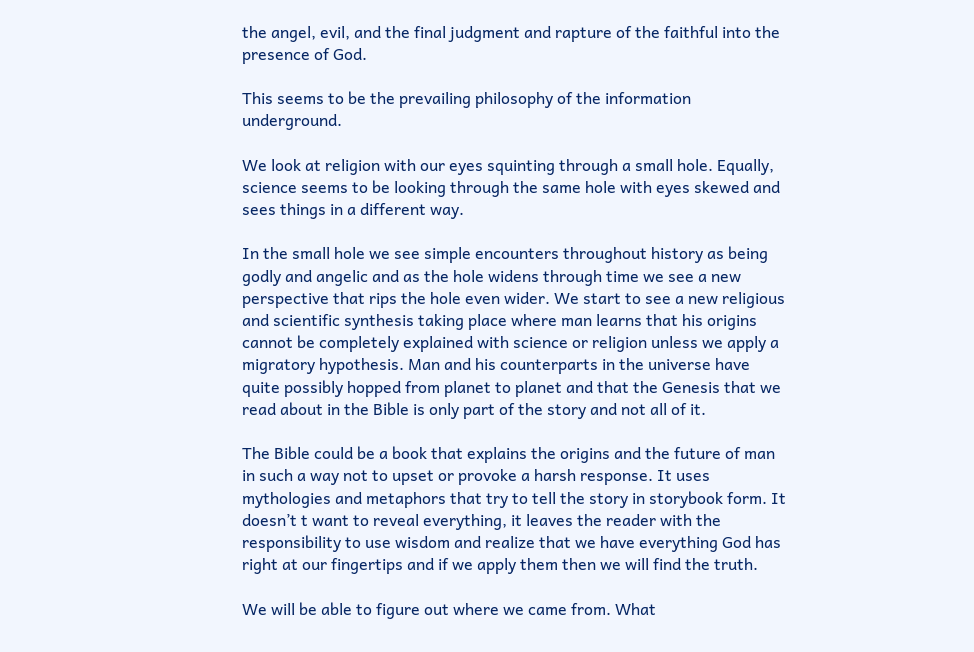the angel, evil, and the final judgment and rapture of the faithful into the presence of God.

This seems to be the prevailing philosophy of the information underground.

We look at religion with our eyes squinting through a small hole. Equally, science seems to be looking through the same hole with eyes skewed and sees things in a different way.

In the small hole we see simple encounters throughout history as being godly and angelic and as the hole widens through time we see a new perspective that rips the hole even wider. We start to see a new religious and scientific synthesis taking place where man learns that his origins cannot be completely explained with science or religion unless we apply a migratory hypothesis. Man and his counterparts in the universe have quite possibly hopped from planet to planet and that the Genesis that we read about in the Bible is only part of the story and not all of it.

The Bible could be a book that explains the origins and the future of man in such a way not to upset or provoke a harsh response. It uses mythologies and metaphors that try to tell the story in storybook form. It doesn’t t want to reveal everything, it leaves the reader with the responsibility to use wisdom and realize that we have everything God has right at our fingertips and if we apply them then we will find the truth.

We will be able to figure out where we came from. What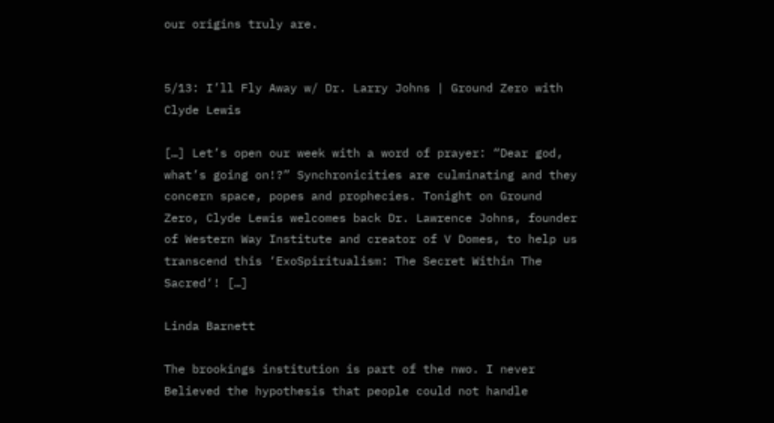our origins truly are.


5/13: I’ll Fly Away w/ Dr. Larry Johns | Ground Zero with Clyde Lewis

[…] Let’s open our week with a word of prayer: “Dear god, what’s going on!?” Synchronicities are culminating and they concern space, popes and prophecies. Tonight on Ground Zero, Clyde Lewis welcomes back Dr. Lawrence Johns, founder of Western Way Institute and creator of V Domes, to help us transcend this ‘ExoSpiritualism: The Secret Within The Sacred‘! […]

Linda Barnett

The brookings institution is part of the nwo. I never
Believed the hypothesis that people could not handle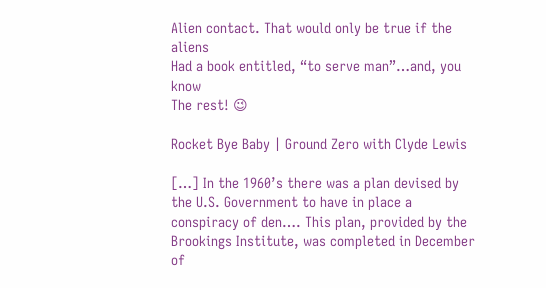Alien contact. That would only be true if the aliens
Had a book entitled, “to serve man”…and, you know
The rest! 😉

Rocket Bye Baby | Ground Zero with Clyde Lewis

[…] In the 1960’s there was a plan devised by the U.S. Government to have in place a conspiracy of den…. This plan, provided by the Brookings Institute, was completed in December of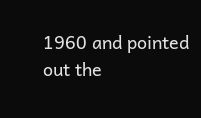1960 and pointed out the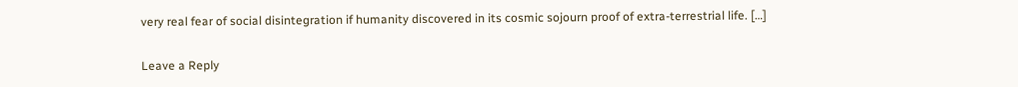very real fear of social disintegration if humanity discovered in its cosmic sojourn proof of extra-terrestrial life. […]

Leave a Reply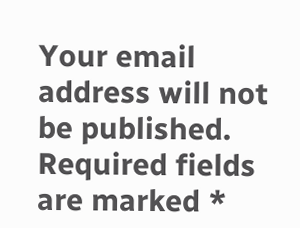Your email address will not be published. Required fields are marked *